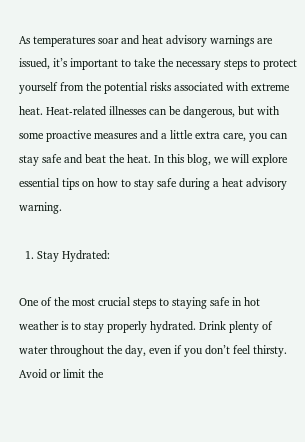As temperatures soar and heat advisory warnings are issued, it’s important to take the necessary steps to protect yourself from the potential risks associated with extreme heat. Heat-related illnesses can be dangerous, but with some proactive measures and a little extra care, you can stay safe and beat the heat. In this blog, we will explore essential tips on how to stay safe during a heat advisory warning.

  1. Stay Hydrated:

One of the most crucial steps to staying safe in hot weather is to stay properly hydrated. Drink plenty of water throughout the day, even if you don’t feel thirsty. Avoid or limit the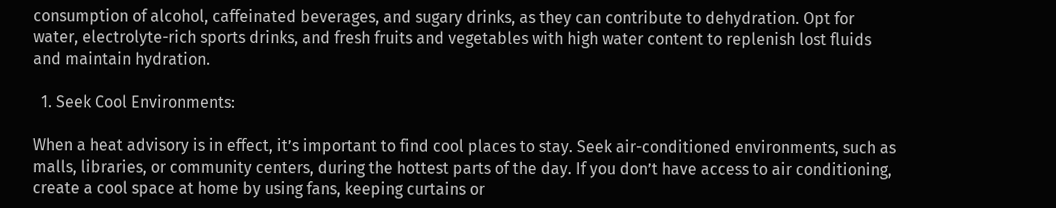consumption of alcohol, caffeinated beverages, and sugary drinks, as they can contribute to dehydration. Opt for water, electrolyte-rich sports drinks, and fresh fruits and vegetables with high water content to replenish lost fluids and maintain hydration.

  1. Seek Cool Environments:

When a heat advisory is in effect, it’s important to find cool places to stay. Seek air-conditioned environments, such as malls, libraries, or community centers, during the hottest parts of the day. If you don’t have access to air conditioning, create a cool space at home by using fans, keeping curtains or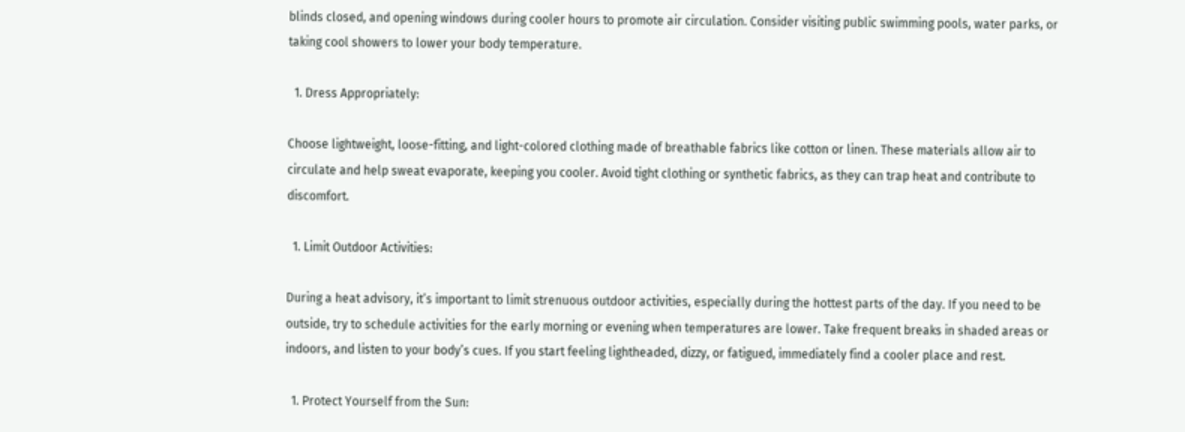blinds closed, and opening windows during cooler hours to promote air circulation. Consider visiting public swimming pools, water parks, or taking cool showers to lower your body temperature.

  1. Dress Appropriately:

Choose lightweight, loose-fitting, and light-colored clothing made of breathable fabrics like cotton or linen. These materials allow air to circulate and help sweat evaporate, keeping you cooler. Avoid tight clothing or synthetic fabrics, as they can trap heat and contribute to discomfort.

  1. Limit Outdoor Activities:

During a heat advisory, it’s important to limit strenuous outdoor activities, especially during the hottest parts of the day. If you need to be outside, try to schedule activities for the early morning or evening when temperatures are lower. Take frequent breaks in shaded areas or indoors, and listen to your body’s cues. If you start feeling lightheaded, dizzy, or fatigued, immediately find a cooler place and rest.

  1. Protect Yourself from the Sun: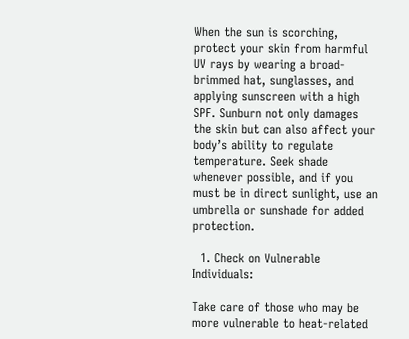When the sun is scorching, protect your skin from harmful UV rays by wearing a broad-brimmed hat, sunglasses, and applying sunscreen with a high SPF. Sunburn not only damages the skin but can also affect your body’s ability to regulate temperature. Seek shade whenever possible, and if you must be in direct sunlight, use an umbrella or sunshade for added protection.

  1. Check on Vulnerable Individuals:

Take care of those who may be more vulnerable to heat-related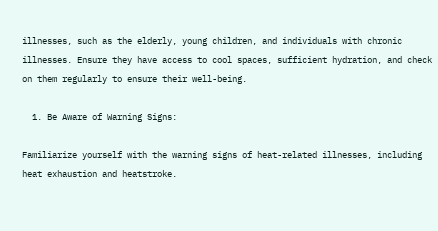illnesses, such as the elderly, young children, and individuals with chronic illnesses. Ensure they have access to cool spaces, sufficient hydration, and check on them regularly to ensure their well-being.

  1. Be Aware of Warning Signs:

Familiarize yourself with the warning signs of heat-related illnesses, including heat exhaustion and heatstroke.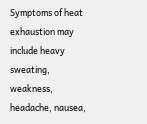Symptoms of heat exhaustion may include heavy sweating, weakness, headache, nausea,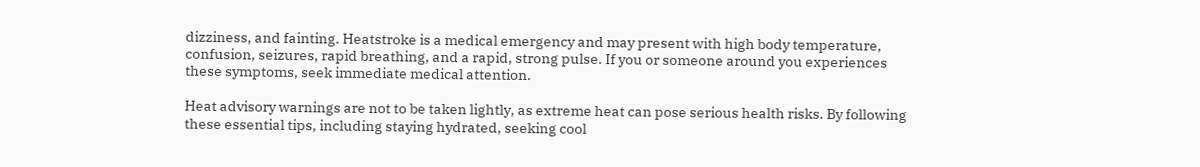dizziness, and fainting. Heatstroke is a medical emergency and may present with high body temperature, confusion, seizures, rapid breathing, and a rapid, strong pulse. If you or someone around you experiences these symptoms, seek immediate medical attention.

Heat advisory warnings are not to be taken lightly, as extreme heat can pose serious health risks. By following these essential tips, including staying hydrated, seeking cool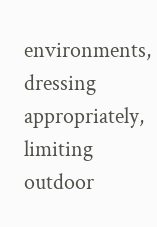environments, dressing appropriately, limiting outdoor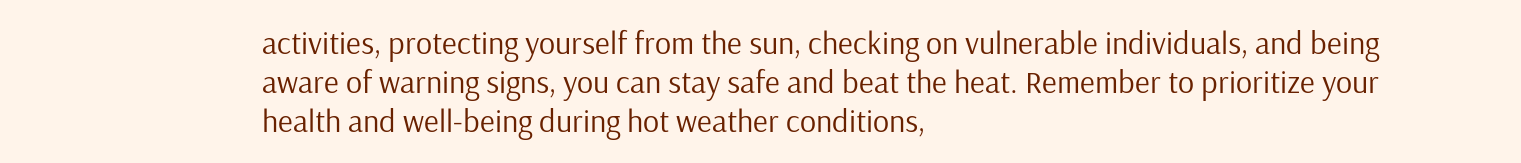activities, protecting yourself from the sun, checking on vulnerable individuals, and being aware of warning signs, you can stay safe and beat the heat. Remember to prioritize your health and well-being during hot weather conditions,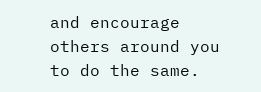and encourage others around you to do the same.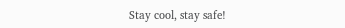Stay cool, stay safe!